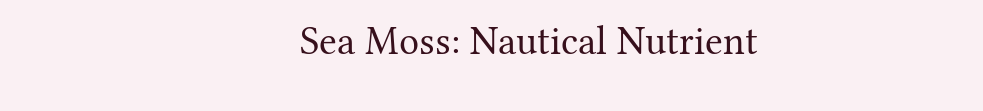Sea Moss: Nautical Nutrient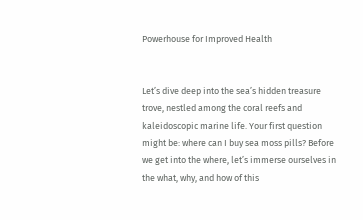Powerhouse for Improved Health


Let’s dive deep into the sea’s hidden treasure trove, nestled among the coral reefs and kaleidoscopic marine life. Your first question might be: where can I buy sea moss pills? Before we get into the where, let’s immerse ourselves in the what, why, and how of this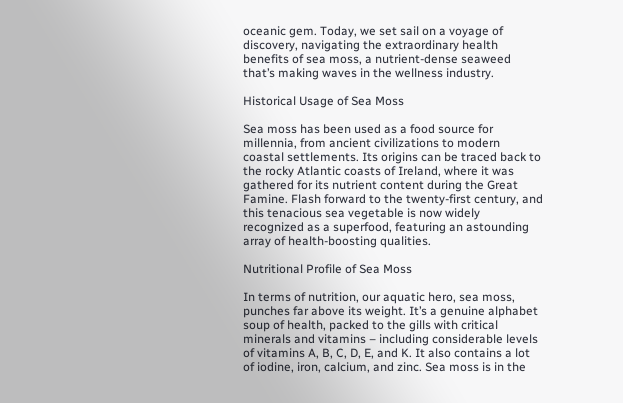oceanic gem. Today, we set sail on a voyage of discovery, navigating the extraordinary health benefits of sea moss, a nutrient-dense seaweed that’s making waves in the wellness industry.

Historical Usage of Sea Moss

Sea moss has been used as a food source for millennia, from ancient civilizations to modern coastal settlements. Its origins can be traced back to the rocky Atlantic coasts of Ireland, where it was gathered for its nutrient content during the Great Famine. Flash forward to the twenty-first century, and this tenacious sea vegetable is now widely recognized as a superfood, featuring an astounding array of health-boosting qualities.

Nutritional Profile of Sea Moss

In terms of nutrition, our aquatic hero, sea moss, punches far above its weight. It’s a genuine alphabet soup of health, packed to the gills with critical minerals and vitamins – including considerable levels of vitamins A, B, C, D, E, and K. It also contains a lot of iodine, iron, calcium, and zinc. Sea moss is in the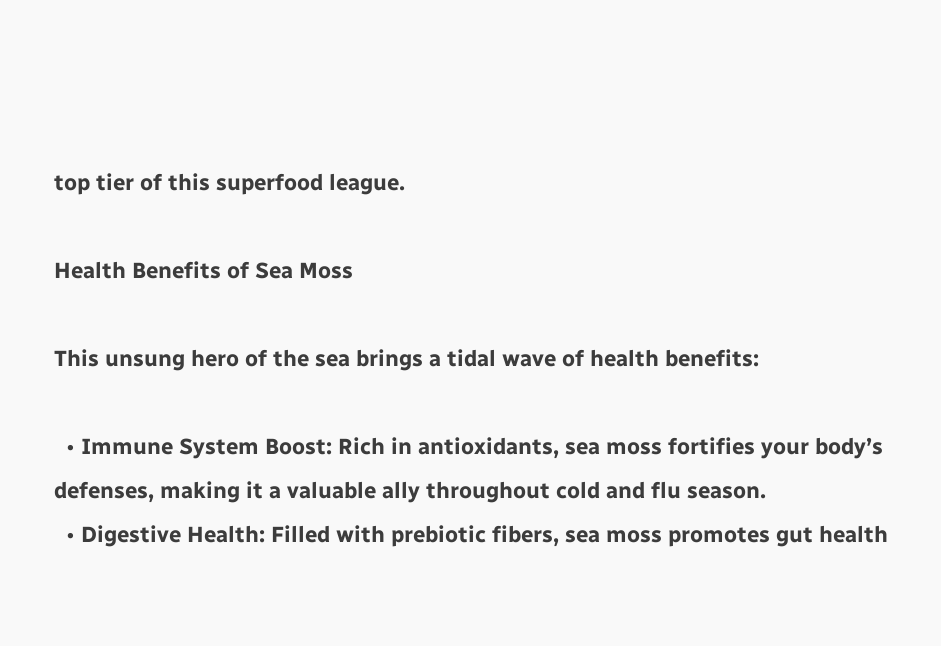top tier of this superfood league.

Health Benefits of Sea Moss

This unsung hero of the sea brings a tidal wave of health benefits:

  • Immune System Boost: Rich in antioxidants, sea moss fortifies your body’s defenses, making it a valuable ally throughout cold and flu season.
  • Digestive Health: Filled with prebiotic fibers, sea moss promotes gut health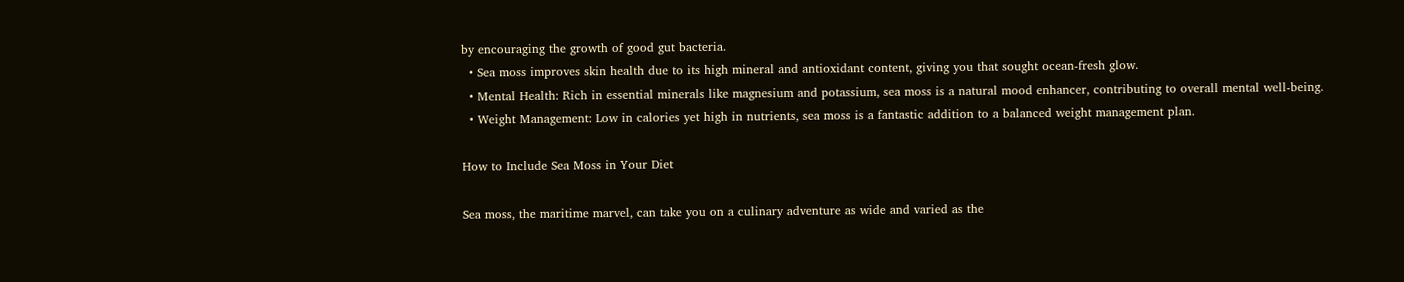by encouraging the growth of good gut bacteria.
  • Sea moss improves skin health due to its high mineral and antioxidant content, giving you that sought ocean-fresh glow.
  • Mental Health: Rich in essential minerals like magnesium and potassium, sea moss is a natural mood enhancer, contributing to overall mental well-being.
  • Weight Management: Low in calories yet high in nutrients, sea moss is a fantastic addition to a balanced weight management plan.

How to Include Sea Moss in Your Diet

Sea moss, the maritime marvel, can take you on a culinary adventure as wide and varied as the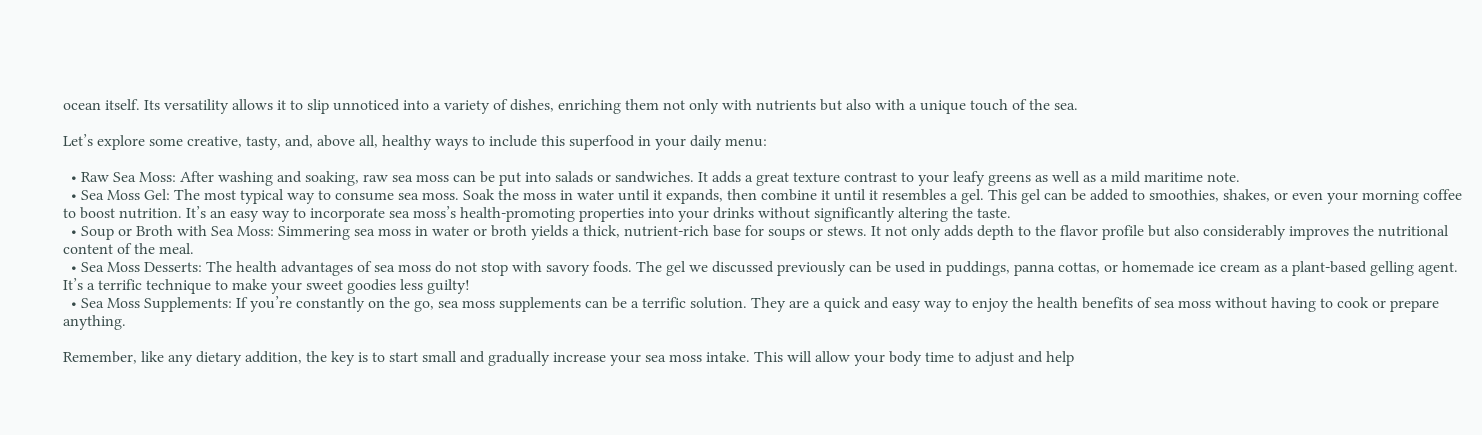ocean itself. Its versatility allows it to slip unnoticed into a variety of dishes, enriching them not only with nutrients but also with a unique touch of the sea.

Let’s explore some creative, tasty, and, above all, healthy ways to include this superfood in your daily menu:

  • Raw Sea Moss: After washing and soaking, raw sea moss can be put into salads or sandwiches. It adds a great texture contrast to your leafy greens as well as a mild maritime note.
  • Sea Moss Gel: The most typical way to consume sea moss. Soak the moss in water until it expands, then combine it until it resembles a gel. This gel can be added to smoothies, shakes, or even your morning coffee to boost nutrition. It’s an easy way to incorporate sea moss’s health-promoting properties into your drinks without significantly altering the taste.
  • Soup or Broth with Sea Moss: Simmering sea moss in water or broth yields a thick, nutrient-rich base for soups or stews. It not only adds depth to the flavor profile but also considerably improves the nutritional content of the meal.
  • Sea Moss Desserts: The health advantages of sea moss do not stop with savory foods. The gel we discussed previously can be used in puddings, panna cottas, or homemade ice cream as a plant-based gelling agent. It’s a terrific technique to make your sweet goodies less guilty!
  • Sea Moss Supplements: If you’re constantly on the go, sea moss supplements can be a terrific solution. They are a quick and easy way to enjoy the health benefits of sea moss without having to cook or prepare anything.

Remember, like any dietary addition, the key is to start small and gradually increase your sea moss intake. This will allow your body time to adjust and help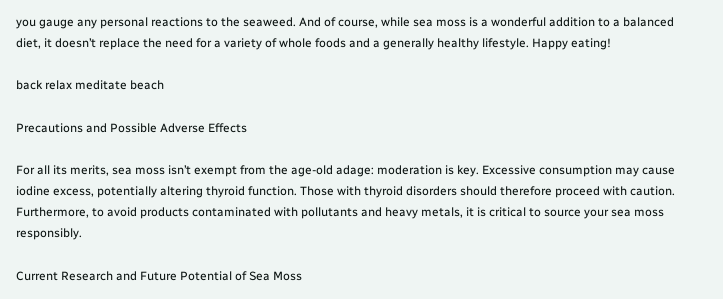you gauge any personal reactions to the seaweed. And of course, while sea moss is a wonderful addition to a balanced diet, it doesn’t replace the need for a variety of whole foods and a generally healthy lifestyle. Happy eating!

back relax meditate beach

Precautions and Possible Adverse Effects

For all its merits, sea moss isn’t exempt from the age-old adage: moderation is key. Excessive consumption may cause iodine excess, potentially altering thyroid function. Those with thyroid disorders should therefore proceed with caution. Furthermore, to avoid products contaminated with pollutants and heavy metals, it is critical to source your sea moss responsibly.

Current Research and Future Potential of Sea Moss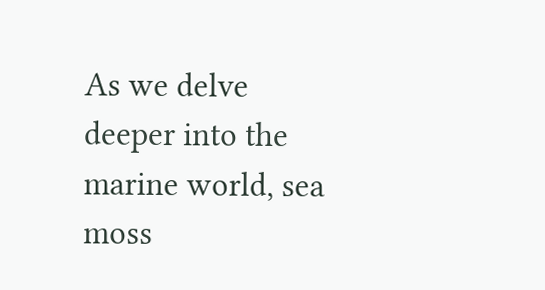As we delve deeper into the marine world, sea moss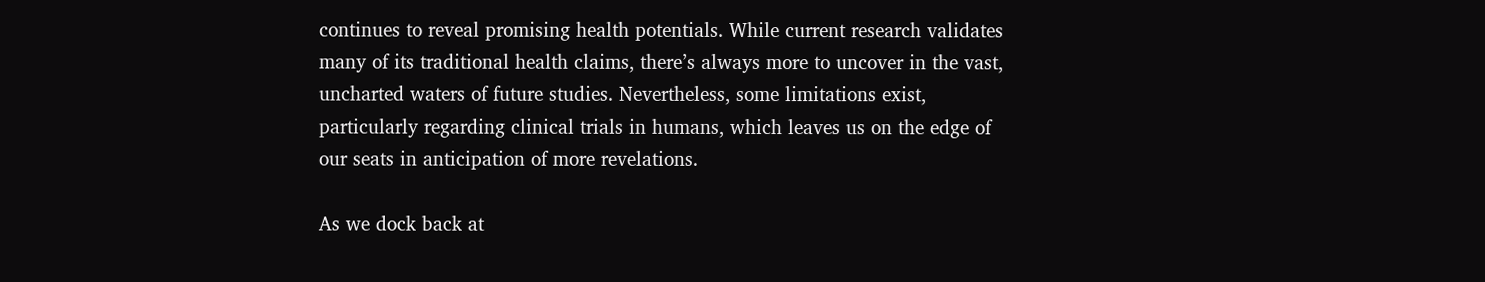continues to reveal promising health potentials. While current research validates many of its traditional health claims, there’s always more to uncover in the vast, uncharted waters of future studies. Nevertheless, some limitations exist, particularly regarding clinical trials in humans, which leaves us on the edge of our seats in anticipation of more revelations.

As we dock back at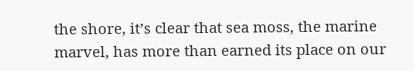the shore, it’s clear that sea moss, the marine marvel, has more than earned its place on our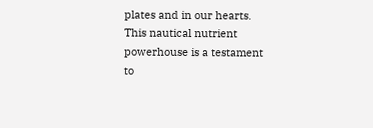plates and in our hearts. This nautical nutrient powerhouse is a testament to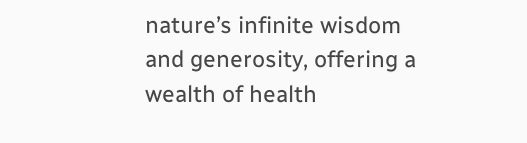nature’s infinite wisdom and generosity, offering a wealth of health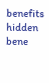benefits hidden bene